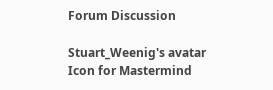Forum Discussion

Stuart_Weenig's avatar
Icon for Mastermind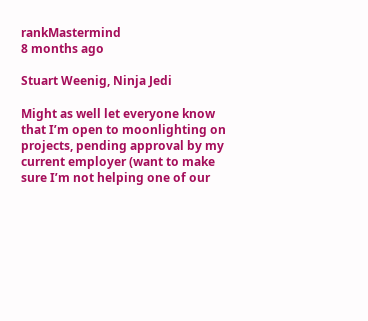rankMastermind
8 months ago

Stuart Weenig, Ninja Jedi

Might as well let everyone know that I’m open to moonlighting on projects, pending approval by my current employer (want to make sure I’m not helping one of our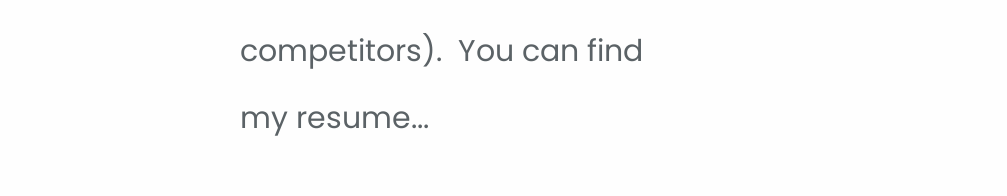competitors).  You can find my resume...